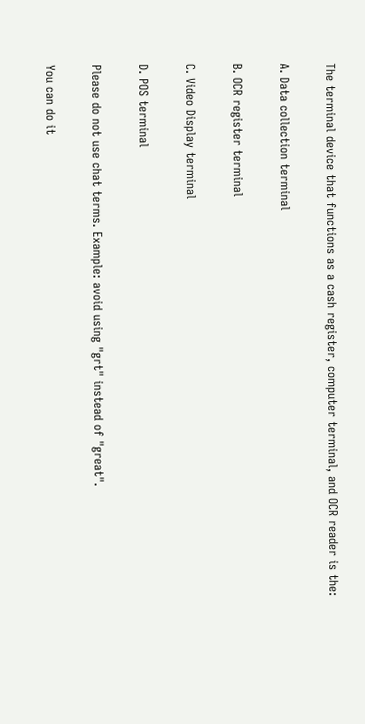The terminal device that functions as a cash register, computer terminal, and OCR reader is the:

A. Data collection terminal

B. OCR register terminal

C. Video Display terminal

D. POS terminal

Please do not use chat terms. Example: avoid using "grt" instead of "great".

You can do it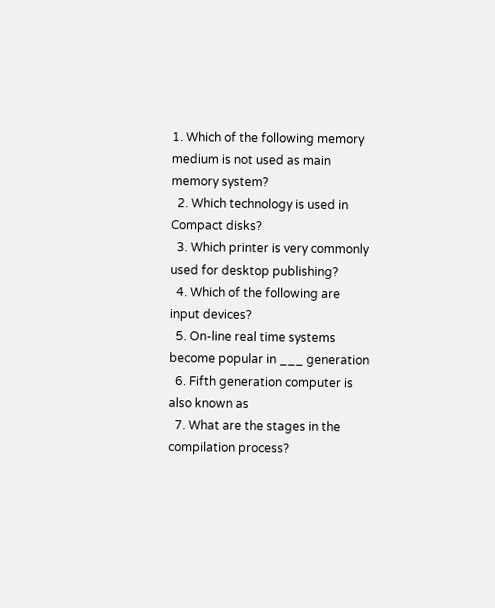1. Which of the following memory medium is not used as main memory system?
  2. Which technology is used in Compact disks?
  3. Which printer is very commonly used for desktop publishing?
  4. Which of the following are input devices?
  5. On-line real time systems become popular in ___ generation
  6. Fifth generation computer is also known as
  7. What are the stages in the compilation process?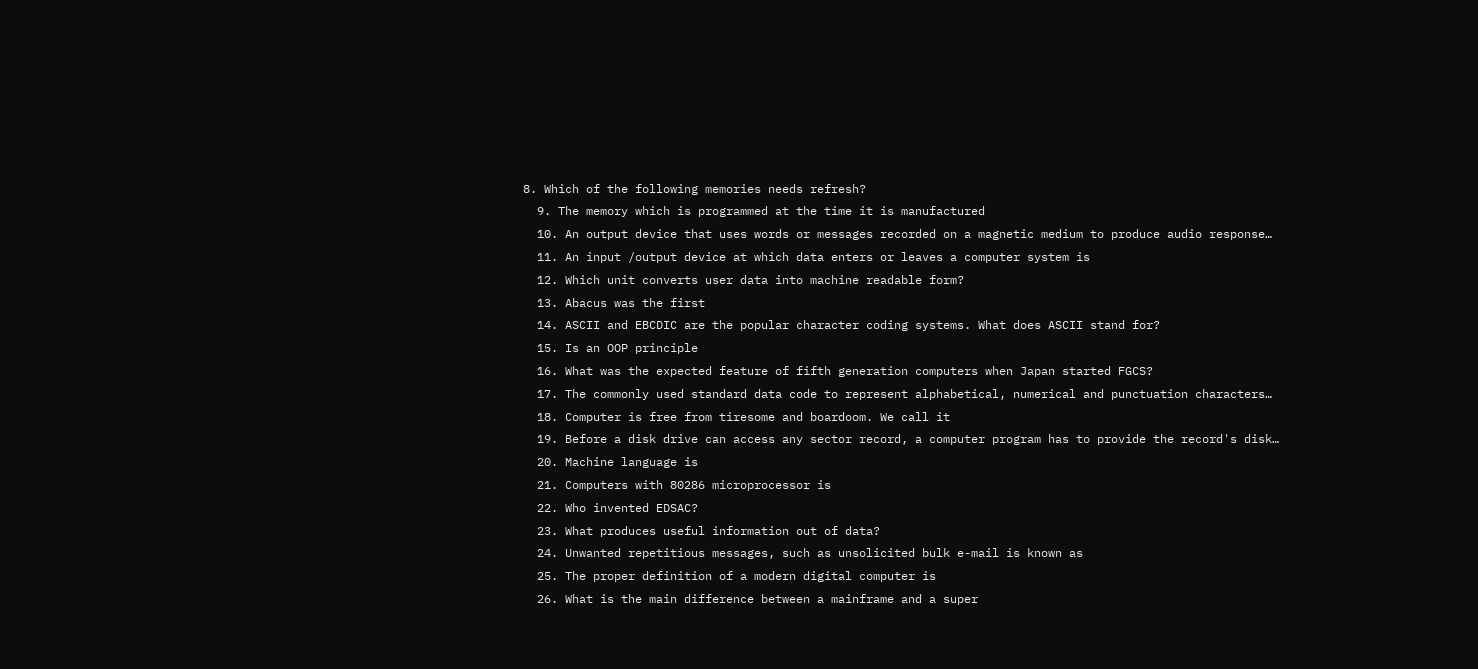8. Which of the following memories needs refresh?
  9. The memory which is programmed at the time it is manufactured
  10. An output device that uses words or messages recorded on a magnetic medium to produce audio response…
  11. An input /output device at which data enters or leaves a computer system is
  12. Which unit converts user data into machine readable form?
  13. Abacus was the first
  14. ASCII and EBCDIC are the popular character coding systems. What does ASCII stand for?
  15. Is an OOP principle
  16. What was the expected feature of fifth generation computers when Japan started FGCS?
  17. The commonly used standard data code to represent alphabetical, numerical and punctuation characters…
  18. Computer is free from tiresome and boardoom. We call it
  19. Before a disk drive can access any sector record, a computer program has to provide the record's disk…
  20. Machine language is
  21. Computers with 80286 microprocessor is
  22. Who invented EDSAC?
  23. What produces useful information out of data?
  24. Unwanted repetitious messages, such as unsolicited bulk e-mail is known as
  25. The proper definition of a modern digital computer is
  26. What is the main difference between a mainframe and a super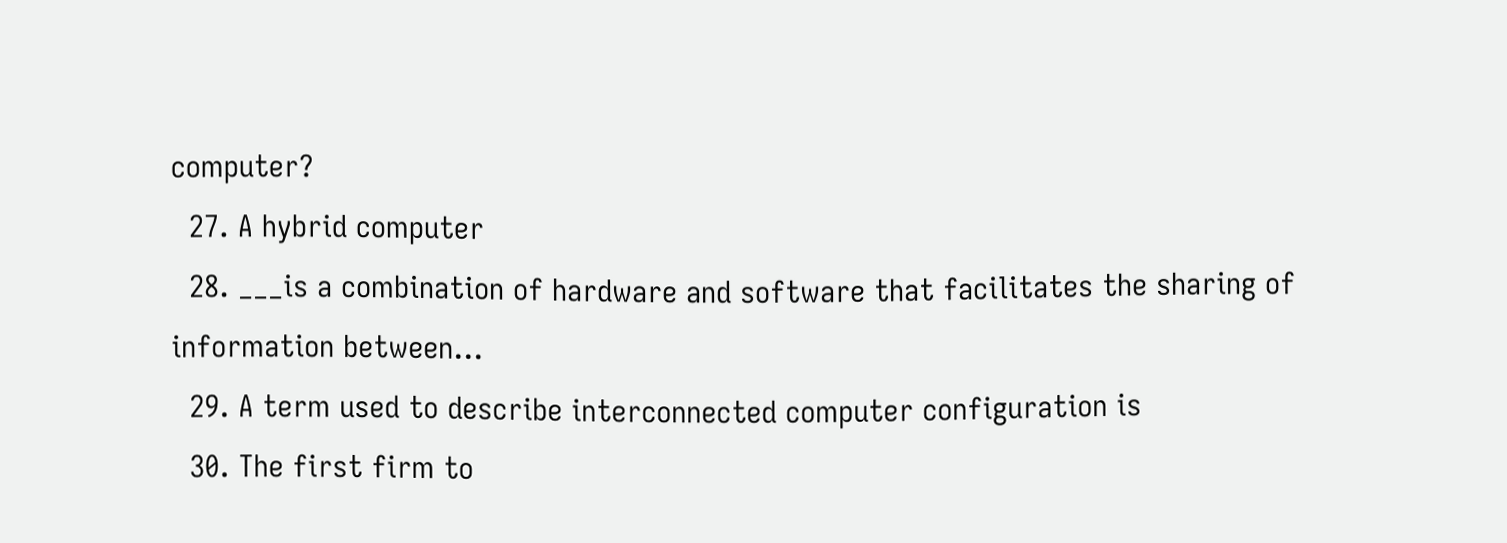computer?
  27. A hybrid computer
  28. ___is a combination of hardware and software that facilitates the sharing of information between…
  29. A term used to describe interconnected computer configuration is
  30. The first firm to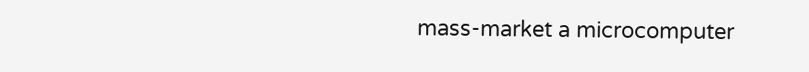mass-market a microcomputer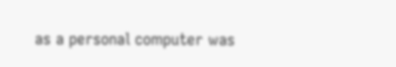as a personal computer was